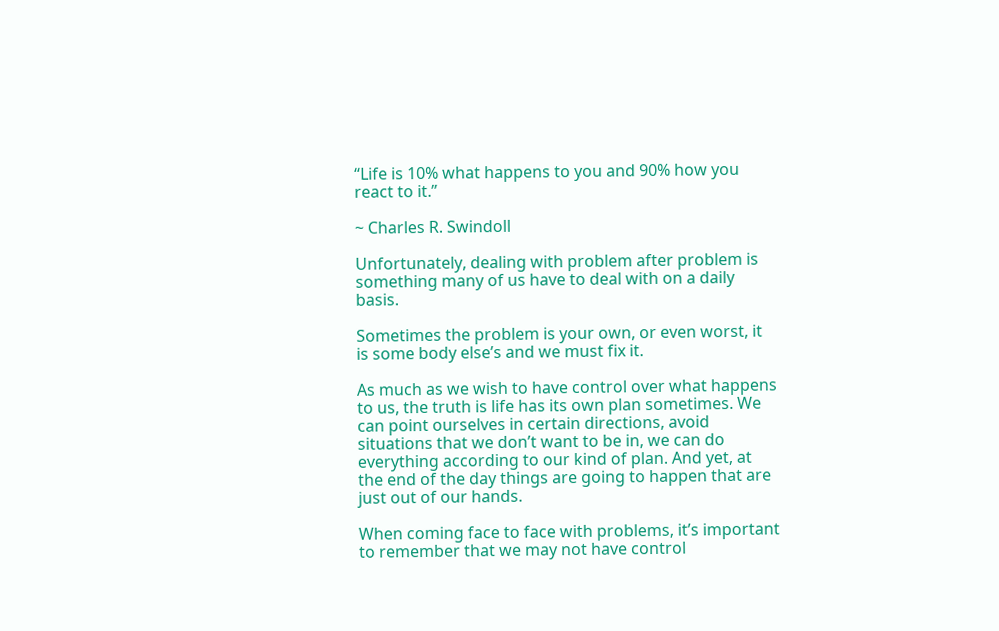“Life is 10% what happens to you and 90% how you react to it.”

~ Charles R. Swindoll

Unfortunately, dealing with problem after problem is something many of us have to deal with on a daily basis.

Sometimes the problem is your own, or even worst, it is some body else’s and we must fix it.

As much as we wish to have control over what happens to us, the truth is life has its own plan sometimes. We can point ourselves in certain directions, avoid situations that we don’t want to be in, we can do everything according to our kind of plan. And yet, at the end of the day things are going to happen that are just out of our hands.

When coming face to face with problems, it’s important to remember that we may not have control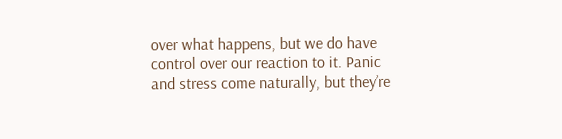over what happens, but we do have control over our reaction to it. Panic and stress come naturally, but they’re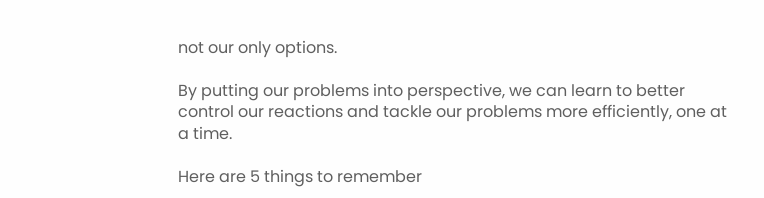not our only options.

By putting our problems into perspective, we can learn to better control our reactions and tackle our problems more efficiently, one at a time.

Here are 5 things to remember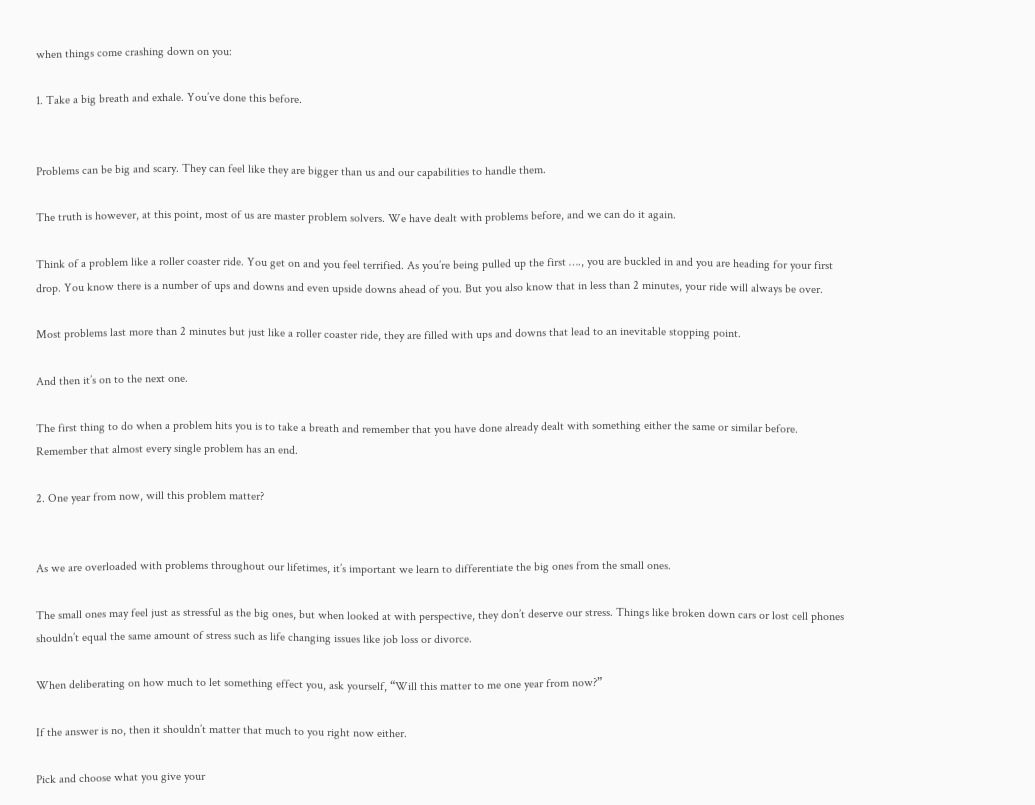when things come crashing down on you:

1. Take a big breath and exhale. You’ve done this before.


Problems can be big and scary. They can feel like they are bigger than us and our capabilities to handle them.

The truth is however, at this point, most of us are master problem solvers. We have dealt with problems before, and we can do it again.

Think of a problem like a roller coaster ride. You get on and you feel terrified. As you’re being pulled up the first …., you are buckled in and you are heading for your first drop. You know there is a number of ups and downs and even upside downs ahead of you. But you also know that in less than 2 minutes, your ride will always be over.

Most problems last more than 2 minutes but just like a roller coaster ride, they are filled with ups and downs that lead to an inevitable stopping point.

And then it’s on to the next one.

The first thing to do when a problem hits you is to take a breath and remember that you have done already dealt with something either the same or similar before. Remember that almost every single problem has an end.

2. One year from now, will this problem matter?


As we are overloaded with problems throughout our lifetimes, it’s important we learn to differentiate the big ones from the small ones.

The small ones may feel just as stressful as the big ones, but when looked at with perspective, they don’t deserve our stress. Things like broken down cars or lost cell phones shouldn’t equal the same amount of stress such as life changing issues like job loss or divorce.

When deliberating on how much to let something effect you, ask yourself, “Will this matter to me one year from now?”

If the answer is no, then it shouldn’t matter that much to you right now either.

Pick and choose what you give your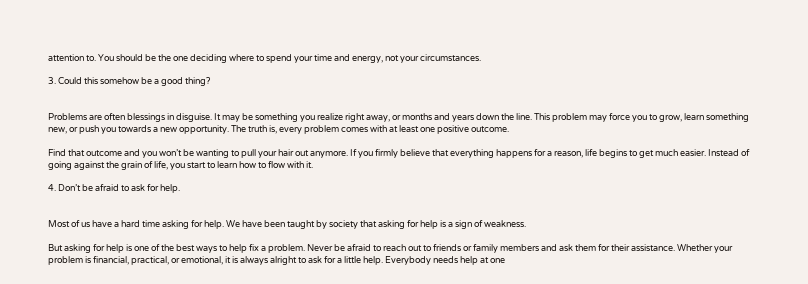attention to. You should be the one deciding where to spend your time and energy, not your circumstances.

3. Could this somehow be a good thing?


Problems are often blessings in disguise. It may be something you realize right away, or months and years down the line. This problem may force you to grow, learn something new, or push you towards a new opportunity. The truth is, every problem comes with at least one positive outcome.

Find that outcome and you won’t be wanting to pull your hair out anymore. If you firmly believe that everything happens for a reason, life begins to get much easier. Instead of going against the grain of life, you start to learn how to flow with it.

4. Don’t be afraid to ask for help.


Most of us have a hard time asking for help. We have been taught by society that asking for help is a sign of weakness.

But asking for help is one of the best ways to help fix a problem. Never be afraid to reach out to friends or family members and ask them for their assistance. Whether your problem is financial, practical, or emotional, it is always alright to ask for a little help. Everybody needs help at one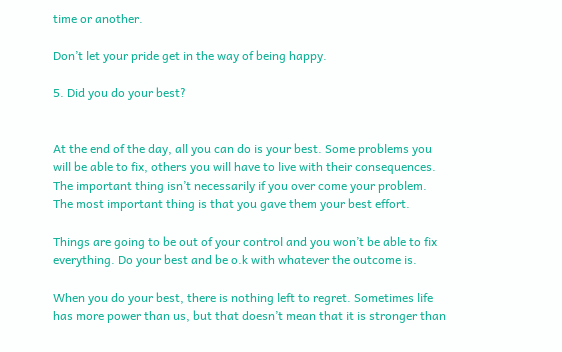time or another.

Don’t let your pride get in the way of being happy.

5. Did you do your best?


At the end of the day, all you can do is your best. Some problems you will be able to fix, others you will have to live with their consequences. The important thing isn’t necessarily if you over come your problem. The most important thing is that you gave them your best effort.

Things are going to be out of your control and you won’t be able to fix everything. Do your best and be o.k with whatever the outcome is.

When you do your best, there is nothing left to regret. Sometimes life has more power than us, but that doesn’t mean that it is stronger than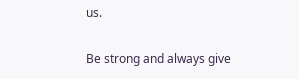us.

Be strong and always give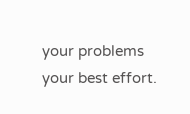your problems your best effort.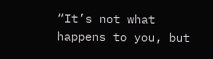“It’s not what happens to you, but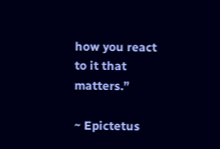how you react to it that matters.”

~ Epictetus